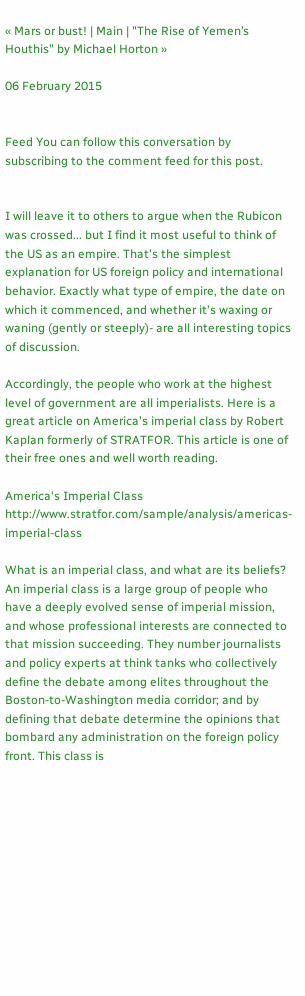« Mars or bust! | Main | "The Rise of Yemen’s Houthis" by Michael Horton »

06 February 2015


Feed You can follow this conversation by subscribing to the comment feed for this post.


I will leave it to others to argue when the Rubicon was crossed... but I find it most useful to think of the US as an empire. That's the simplest explanation for US foreign policy and international behavior. Exactly what type of empire, the date on which it commenced, and whether it's waxing or waning (gently or steeply)- are all interesting topics of discussion.

Accordingly, the people who work at the highest level of government are all imperialists. Here is a great article on America's imperial class by Robert Kaplan formerly of STRATFOR. This article is one of their free ones and well worth reading.

America's Imperial Class http://www.stratfor.com/sample/analysis/americas-imperial-class

What is an imperial class, and what are its beliefs?
An imperial class is a large group of people who have a deeply evolved sense of imperial mission, and whose professional interests are connected to that mission succeeding. They number journalists and policy experts at think tanks who collectively define the debate among elites throughout the Boston-to-Washington media corridor; and by defining that debate determine the opinions that bombard any administration on the foreign policy front. This class is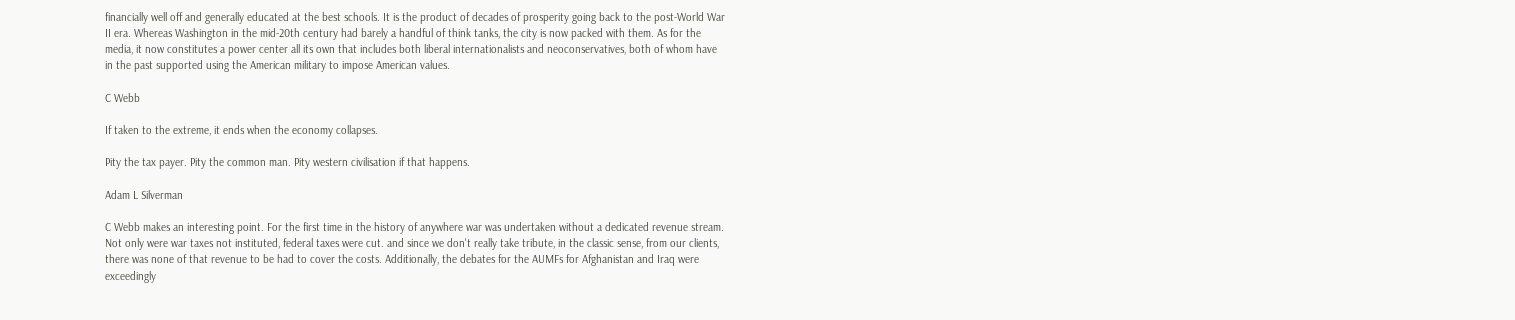financially well off and generally educated at the best schools. It is the product of decades of prosperity going back to the post-World War II era. Whereas Washington in the mid-20th century had barely a handful of think tanks, the city is now packed with them. As for the media, it now constitutes a power center all its own that includes both liberal internationalists and neoconservatives, both of whom have in the past supported using the American military to impose American values.

C Webb

If taken to the extreme, it ends when the economy collapses.

Pity the tax payer. Pity the common man. Pity western civilisation if that happens.

Adam L Silverman

C Webb makes an interesting point. For the first time in the history of anywhere war was undertaken without a dedicated revenue stream. Not only were war taxes not instituted, federal taxes were cut. and since we don't really take tribute, in the classic sense, from our clients, there was none of that revenue to be had to cover the costs. Additionally, the debates for the AUMFs for Afghanistan and Iraq were exceedingly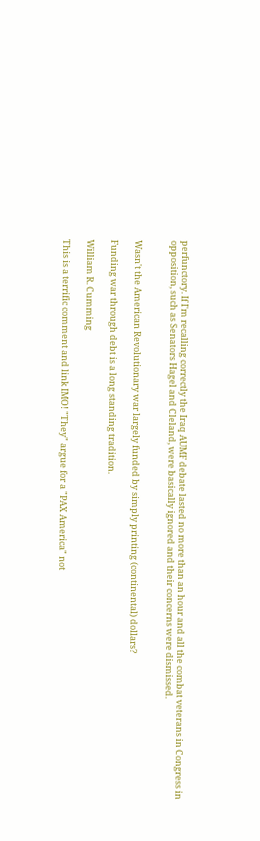perfunctory. If I'm recalling correctly the Iraq AUMF debate lasted no more than an hour and all the combat veterans in Congress in opposition, such as Senators Hagel and Cleland, were basically ignored and their concerns were dismissed.


Wasn't the American Revolutionary war largely funded by simply printing (continental) dollars?

Funding war through debt is a long standing tradition.

William R. Cumming

This is a terrific comment and link IMO! "They" argue for a "PAX America" not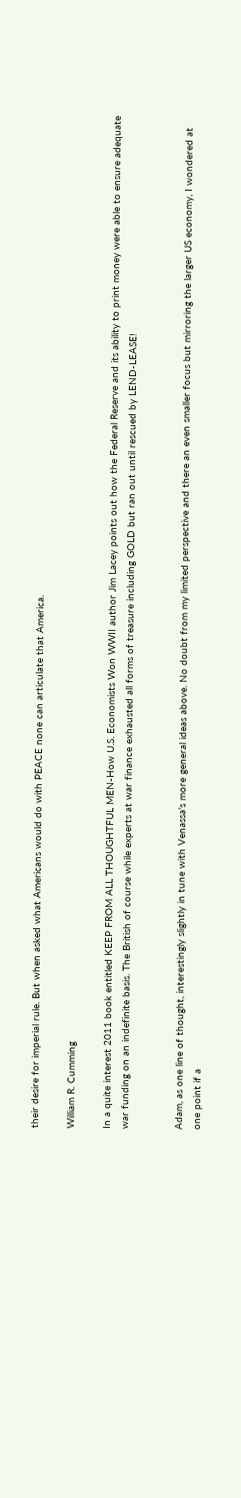their desire for imperial rule. But when asked what Americans would do with PEACE none can articulate that America.

William R. Cumming

In a quite interest 2011 book entitled KEEP FROM ALL THOUGHTFUL MEN-How U.S. Economists Won WWII author Jim Lacey points out how the Federal Reserve and its ability to print money were able to ensure adequate war funding on an indefinite basis. The British of course while experts at war finance exhausted all forms of treasure including GOLD but ran out until rescued by LEND-LEASE!


Adam, as one line of thought, interestingly slightly in tune with Venassa's more general ideas above. No doubt from my limited perspective and there an even smaller focus but mirroring the larger US economy, I wondered at one point if a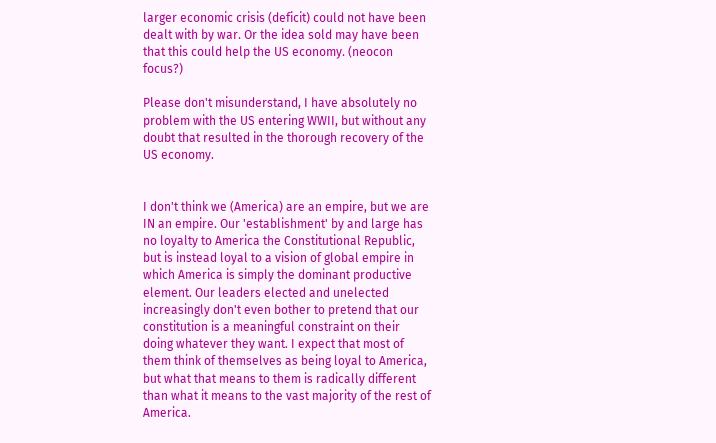larger economic crisis (deficit) could not have been dealt with by war. Or the idea sold may have been that this could help the US economy. (neocon focus?)

Please don't misunderstand, I have absolutely no problem with the US entering WWII, but without any doubt that resulted in the thorough recovery of the US economy.


I don't think we (America) are an empire, but we are IN an empire. Our 'establishment' by and large has no loyalty to America the Constitutional Republic, but is instead loyal to a vision of global empire in which America is simply the dominant productive element. Our leaders elected and unelected increasingly don't even bother to pretend that our constitution is a meaningful constraint on their doing whatever they want. I expect that most of them think of themselves as being loyal to America, but what that means to them is radically different than what it means to the vast majority of the rest of America.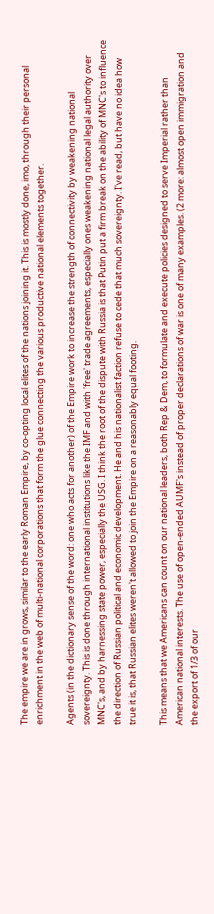The empire we are in grows, similar to the early Roman Empire, by co-opting local elites of the nations joining it. This is mostly done, imo, through their personal enrichment in the web of multi-national corporations that form the glue connecting the various productive national elements together.

Agents (in the dictionary sense of the word: one who acts for another) of the Empire work to increase the strength of connectivity by weakening national sovereignty. This is done through international institutions like the IMF and with 'free' trade agreements, especially ones weakening national legal authority over MNC's, and by harnessing state power, especially the USG. I think the root of the dispute with Russia is that Putin put a firm break on the ability of MNC's to influence the direction of Russian political and economic development. He and his nationalist faction refuse to cede that much sovereignty. I've read, but have no idea how true it is, that Russian elites weren't allowed to join the Empire on a reasonably equal footing.

This means that we Americans can count on our national leaders, both Rep & Dem, to formulate and execute policies designed to serve Imperial rather than American national interests. The use of open-ended AUMF's instead of proper declarations of war is one of many examples. (2 more: almost open immigration and the export of 1/3 of our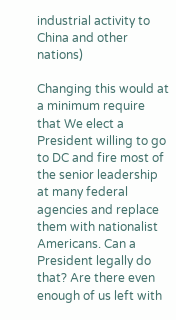industrial activity to China and other nations)

Changing this would at a minimum require that We elect a President willing to go to DC and fire most of the senior leadership at many federal agencies and replace them with nationalist Americans. Can a President legally do that? Are there even enough of us left with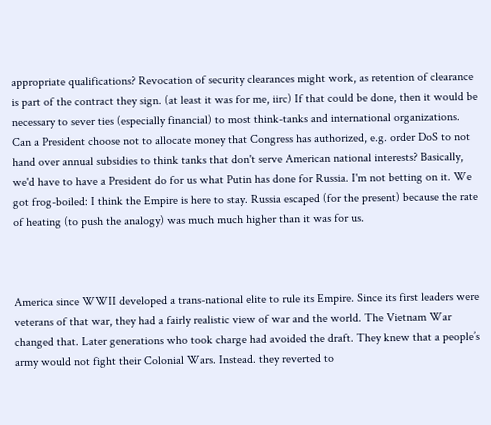appropriate qualifications? Revocation of security clearances might work, as retention of clearance is part of the contract they sign. (at least it was for me, iirc) If that could be done, then it would be necessary to sever ties (especially financial) to most think-tanks and international organizations. Can a President choose not to allocate money that Congress has authorized, e.g. order DoS to not hand over annual subsidies to think tanks that don't serve American national interests? Basically, we'd have to have a President do for us what Putin has done for Russia. I'm not betting on it. We got frog-boiled: I think the Empire is here to stay. Russia escaped (for the present) because the rate of heating (to push the analogy) was much much higher than it was for us.



America since WWII developed a trans-national elite to rule its Empire. Since its first leaders were veterans of that war, they had a fairly realistic view of war and the world. The Vietnam War changed that. Later generations who took charge had avoided the draft. They knew that a people’s army would not fight their Colonial Wars. Instead. they reverted to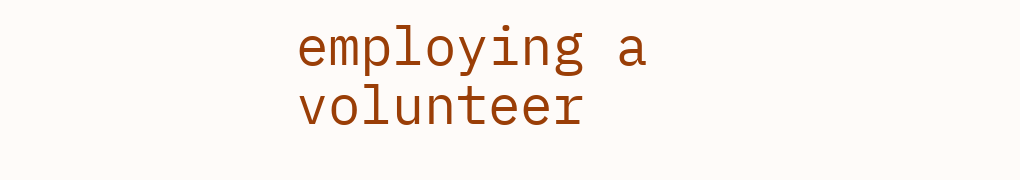employing a volunteer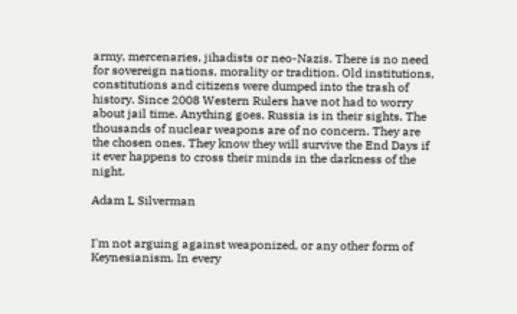army, mercenaries, jihadists or neo-Nazis. There is no need for sovereign nations, morality or tradition. Old institutions, constitutions and citizens were dumped into the trash of history. Since 2008 Western Rulers have not had to worry about jail time. Anything goes. Russia is in their sights. The thousands of nuclear weapons are of no concern. They are the chosen ones. They know they will survive the End Days if it ever happens to cross their minds in the darkness of the night.

Adam L Silverman


I'm not arguing against weaponized, or any other form of Keynesianism. In every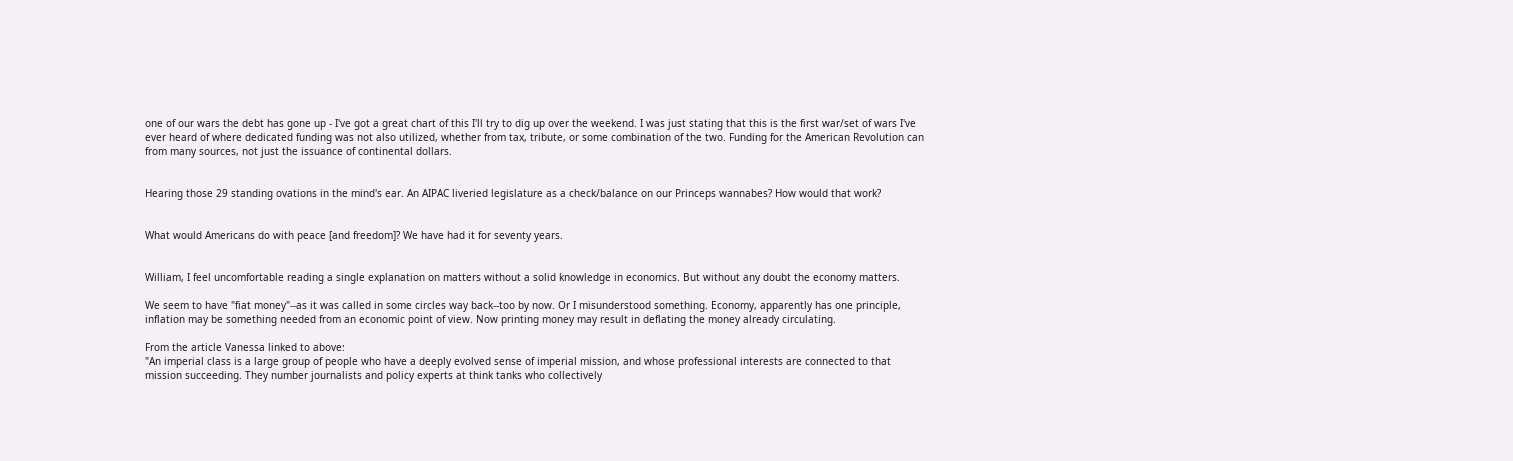one of our wars the debt has gone up - I've got a great chart of this I'll try to dig up over the weekend. I was just stating that this is the first war/set of wars I've ever heard of where dedicated funding was not also utilized, whether from tax, tribute, or some combination of the two. Funding for the American Revolution can from many sources, not just the issuance of continental dollars.


Hearing those 29 standing ovations in the mind's ear. An AIPAC liveried legislature as a check/balance on our Princeps wannabes? How would that work?


What would Americans do with peace [and freedom]? We have had it for seventy years.


William, I feel uncomfortable reading a single explanation on matters without a solid knowledge in economics. But without any doubt the economy matters.

We seem to have "fiat money"--as it was called in some circles way back--too by now. Or I misunderstood something. Economy, apparently has one principle, inflation may be something needed from an economic point of view. Now printing money may result in deflating the money already circulating.

From the article Vanessa linked to above:
"An imperial class is a large group of people who have a deeply evolved sense of imperial mission, and whose professional interests are connected to that mission succeeding. They number journalists and policy experts at think tanks who collectively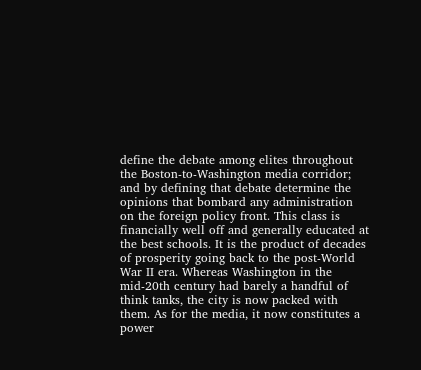define the debate among elites throughout the Boston-to-Washington media corridor; and by defining that debate determine the opinions that bombard any administration on the foreign policy front. This class is financially well off and generally educated at the best schools. It is the product of decades of prosperity going back to the post-World War II era. Whereas Washington in the mid-20th century had barely a handful of think tanks, the city is now packed with them. As for the media, it now constitutes a power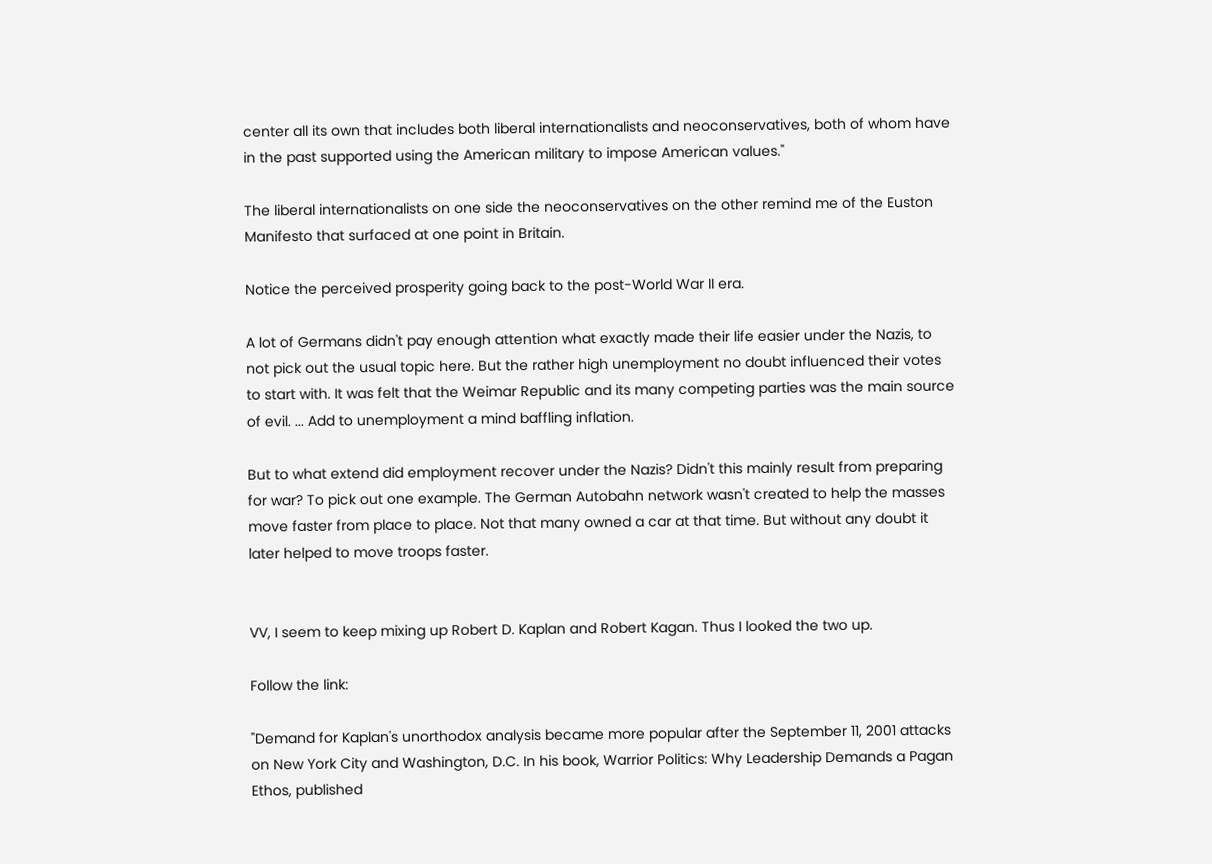center all its own that includes both liberal internationalists and neoconservatives, both of whom have in the past supported using the American military to impose American values."

The liberal internationalists on one side the neoconservatives on the other remind me of the Euston Manifesto that surfaced at one point in Britain.

Notice the perceived prosperity going back to the post-World War II era.

A lot of Germans didn't pay enough attention what exactly made their life easier under the Nazis, to not pick out the usual topic here. But the rather high unemployment no doubt influenced their votes to start with. It was felt that the Weimar Republic and its many competing parties was the main source of evil. ... Add to unemployment a mind baffling inflation.

But to what extend did employment recover under the Nazis? Didn't this mainly result from preparing for war? To pick out one example. The German Autobahn network wasn't created to help the masses move faster from place to place. Not that many owned a car at that time. But without any doubt it later helped to move troops faster.


VV, I seem to keep mixing up Robert D. Kaplan and Robert Kagan. Thus I looked the two up.

Follow the link:

"Demand for Kaplan's unorthodox analysis became more popular after the September 11, 2001 attacks on New York City and Washington, D.C. In his book, Warrior Politics: Why Leadership Demands a Pagan Ethos, published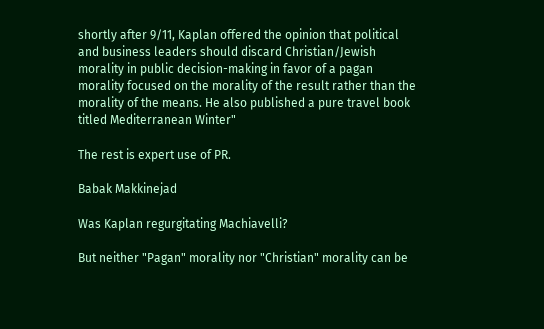shortly after 9/11, Kaplan offered the opinion that political and business leaders should discard Christian/Jewish morality in public decision-making in favor of a pagan morality focused on the morality of the result rather than the morality of the means. He also published a pure travel book titled Mediterranean Winter"

The rest is expert use of PR.

Babak Makkinejad

Was Kaplan regurgitating Machiavelli?

But neither "Pagan" morality nor "Christian" morality can be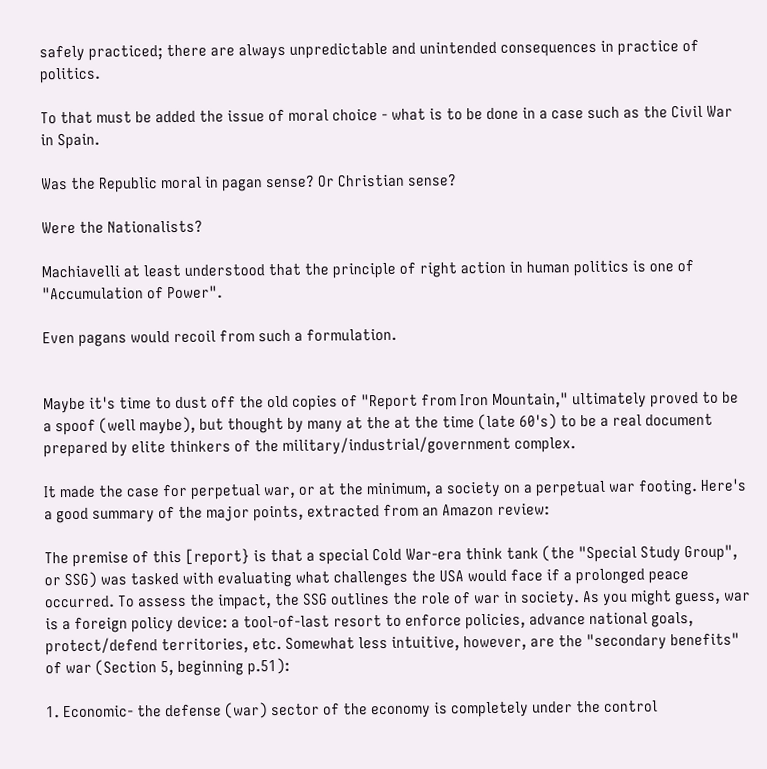safely practiced; there are always unpredictable and unintended consequences in practice of politics.

To that must be added the issue of moral choice - what is to be done in a case such as the Civil War in Spain.

Was the Republic moral in pagan sense? Or Christian sense?

Were the Nationalists?

Machiavelli at least understood that the principle of right action in human politics is one of "Accumulation of Power".

Even pagans would recoil from such a formulation.


Maybe it's time to dust off the old copies of "Report from Iron Mountain," ultimately proved to be a spoof (well maybe), but thought by many at the at the time (late 60's) to be a real document prepared by elite thinkers of the military/industrial/government complex.

It made the case for perpetual war, or at the minimum, a society on a perpetual war footing. Here's a good summary of the major points, extracted from an Amazon review:

The premise of this [report} is that a special Cold War-era think tank (the "Special Study Group", or SSG) was tasked with evaluating what challenges the USA would face if a prolonged peace occurred. To assess the impact, the SSG outlines the role of war in society. As you might guess, war is a foreign policy device: a tool-of-last resort to enforce policies, advance national goals, protect/defend territories, etc. Somewhat less intuitive, however, are the "secondary benefits" of war (Section 5, beginning p.51):

1. Economic- the defense (war) sector of the economy is completely under the control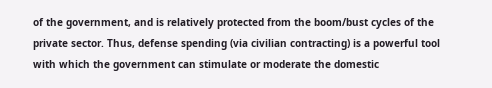of the government, and is relatively protected from the boom/bust cycles of the private sector. Thus, defense spending (via civilian contracting) is a powerful tool with which the government can stimulate or moderate the domestic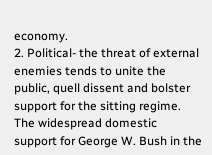economy.
2. Political- the threat of external enemies tends to unite the public, quell dissent and bolster support for the sitting regime. The widespread domestic support for George W. Bush in the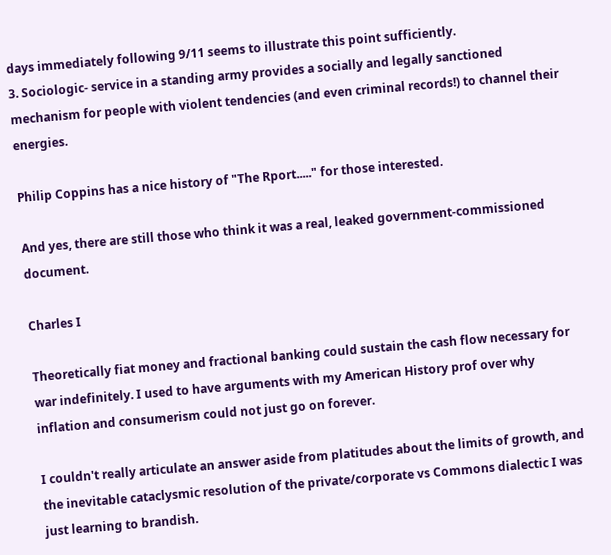days immediately following 9/11 seems to illustrate this point sufficiently.
3. Sociologic- service in a standing army provides a socially and legally sanctioned mechanism for people with violent tendencies (and even criminal records!) to channel their energies.

Philip Coppins has a nice history of "The Rport....." for those interested.

And yes, there are still those who think it was a real, leaked government-commissioned document.

Charles I

Theoretically fiat money and fractional banking could sustain the cash flow necessary for war indefinitely. I used to have arguments with my American History prof over why inflation and consumerism could not just go on forever.

I couldn't really articulate an answer aside from platitudes about the limits of growth, and the inevitable cataclysmic resolution of the private/corporate vs Commons dialectic I was just learning to brandish.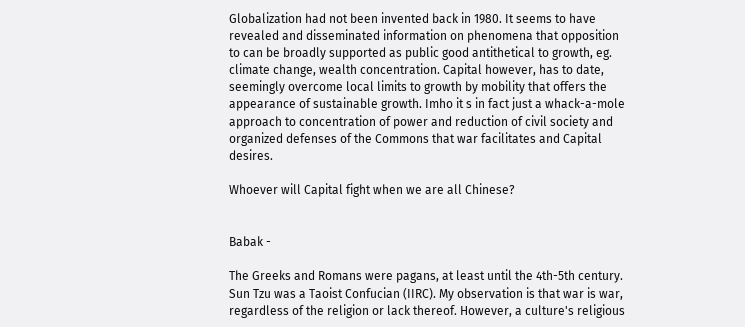Globalization had not been invented back in 1980. It seems to have revealed and disseminated information on phenomena that opposition to can be broadly supported as public good antithetical to growth, eg. climate change, wealth concentration. Capital however, has to date, seemingly overcome local limits to growth by mobility that offers the appearance of sustainable growth. Imho it s in fact just a whack-a-mole approach to concentration of power and reduction of civil society and organized defenses of the Commons that war facilitates and Capital desires.

Whoever will Capital fight when we are all Chinese?


Babak -

The Greeks and Romans were pagans, at least until the 4th-5th century. Sun Tzu was a Taoist Confucian (IIRC). My observation is that war is war, regardless of the religion or lack thereof. However, a culture's religious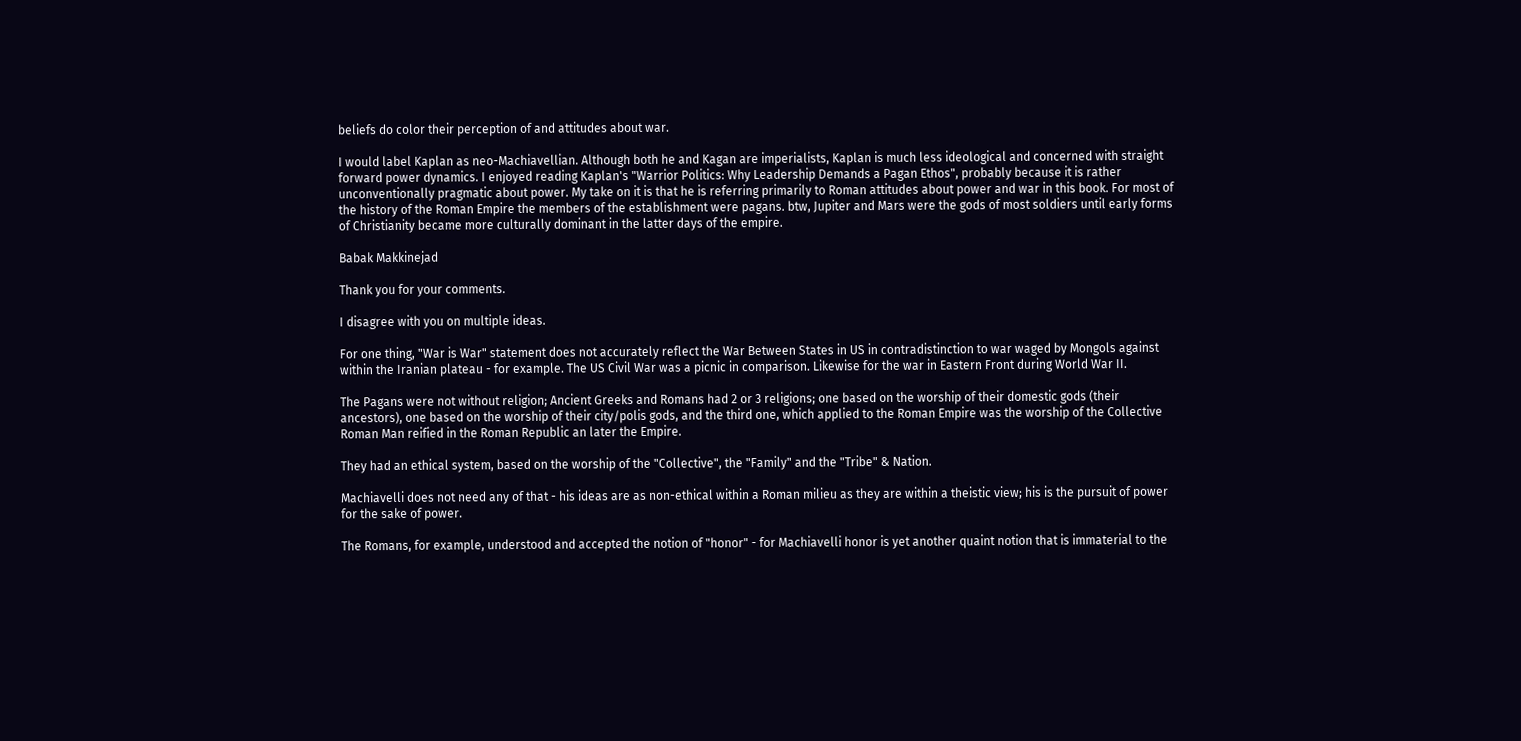beliefs do color their perception of and attitudes about war.

I would label Kaplan as neo-Machiavellian. Although both he and Kagan are imperialists, Kaplan is much less ideological and concerned with straight forward power dynamics. I enjoyed reading Kaplan's "Warrior Politics: Why Leadership Demands a Pagan Ethos", probably because it is rather unconventionally pragmatic about power. My take on it is that he is referring primarily to Roman attitudes about power and war in this book. For most of the history of the Roman Empire the members of the establishment were pagans. btw, Jupiter and Mars were the gods of most soldiers until early forms of Christianity became more culturally dominant in the latter days of the empire.

Babak Makkinejad

Thank you for your comments.

I disagree with you on multiple ideas.

For one thing, "War is War" statement does not accurately reflect the War Between States in US in contradistinction to war waged by Mongols against within the Iranian plateau - for example. The US Civil War was a picnic in comparison. Likewise for the war in Eastern Front during World War II.

The Pagans were not without religion; Ancient Greeks and Romans had 2 or 3 religions; one based on the worship of their domestic gods (their ancestors), one based on the worship of their city/polis gods, and the third one, which applied to the Roman Empire was the worship of the Collective Roman Man reified in the Roman Republic an later the Empire.

They had an ethical system, based on the worship of the "Collective", the "Family" and the "Tribe" & Nation.

Machiavelli does not need any of that - his ideas are as non-ethical within a Roman milieu as they are within a theistic view; his is the pursuit of power for the sake of power.

The Romans, for example, understood and accepted the notion of "honor" - for Machiavelli honor is yet another quaint notion that is immaterial to the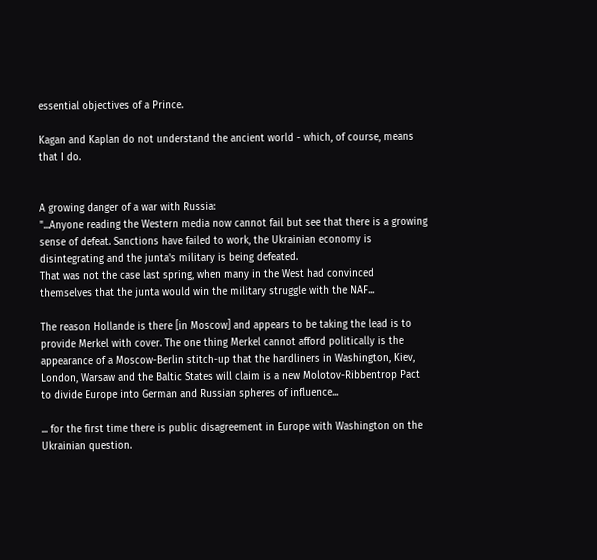essential objectives of a Prince.

Kagan and Kaplan do not understand the ancient world - which, of course, means that I do.


A growing danger of a war with Russia:
"...Anyone reading the Western media now cannot fail but see that there is a growing sense of defeat. Sanctions have failed to work, the Ukrainian economy is disintegrating and the junta's military is being defeated.
That was not the case last spring, when many in the West had convinced themselves that the junta would win the military struggle with the NAF...

The reason Hollande is there [in Moscow] and appears to be taking the lead is to provide Merkel with cover. The one thing Merkel cannot afford politically is the appearance of a Moscow-Berlin stitch-up that the hardliners in Washington, Kiev, London, Warsaw and the Baltic States will claim is a new Molotov-Ribbentrop Pact to divide Europe into German and Russian spheres of influence...

... for the first time there is public disagreement in Europe with Washington on the Ukrainian question.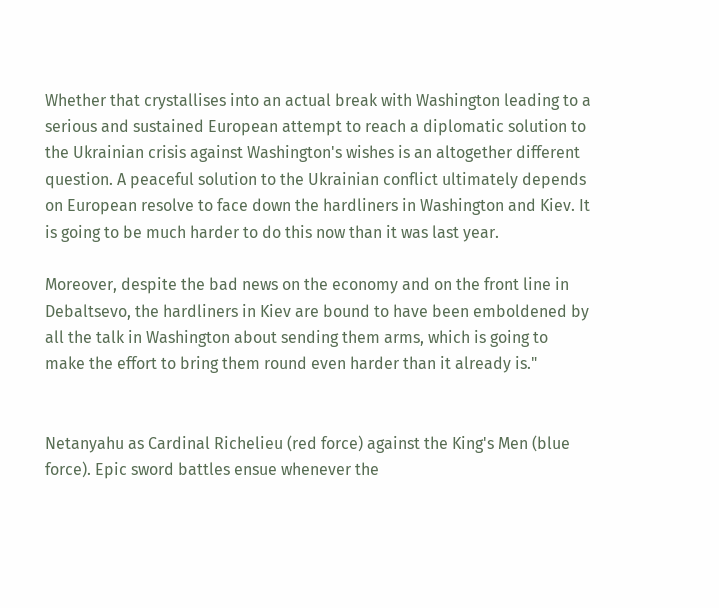Whether that crystallises into an actual break with Washington leading to a serious and sustained European attempt to reach a diplomatic solution to the Ukrainian crisis against Washington's wishes is an altogether different question. A peaceful solution to the Ukrainian conflict ultimately depends on European resolve to face down the hardliners in Washington and Kiev. It is going to be much harder to do this now than it was last year.

Moreover, despite the bad news on the economy and on the front line in Debaltsevo, the hardliners in Kiev are bound to have been emboldened by all the talk in Washington about sending them arms, which is going to make the effort to bring them round even harder than it already is."


Netanyahu as Cardinal Richelieu (red force) against the King's Men (blue force). Epic sword battles ensue whenever the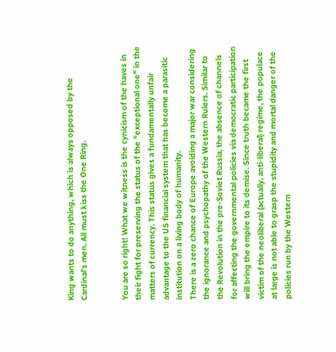King wants to do anything, which is always opposed by the Cardinal's men. All must kiss the One Ring.


You are so right! What we witness is the cynicism of the haves in their fight for preserving the status of the "exceptional one" in the matters of currency. This status gives a fundamentally unfair advantage to the US financial system that has become a parasitic institution on a living body of humanity.
There is a zero chance of Europe avoiding a major war considering the ignorance and psychopathy of the Western Rulers. Similar to the Revolution in the pre-Soviet Russia, the absence of channels for affecting the governmental policies via democratic participation will bring the empire to its demise. Since truth became the first victim of the neoliberal (actually, anti-liberal) regime, the populace at large is not able to grasp the stupidity and mortal danger of the policies run by the Western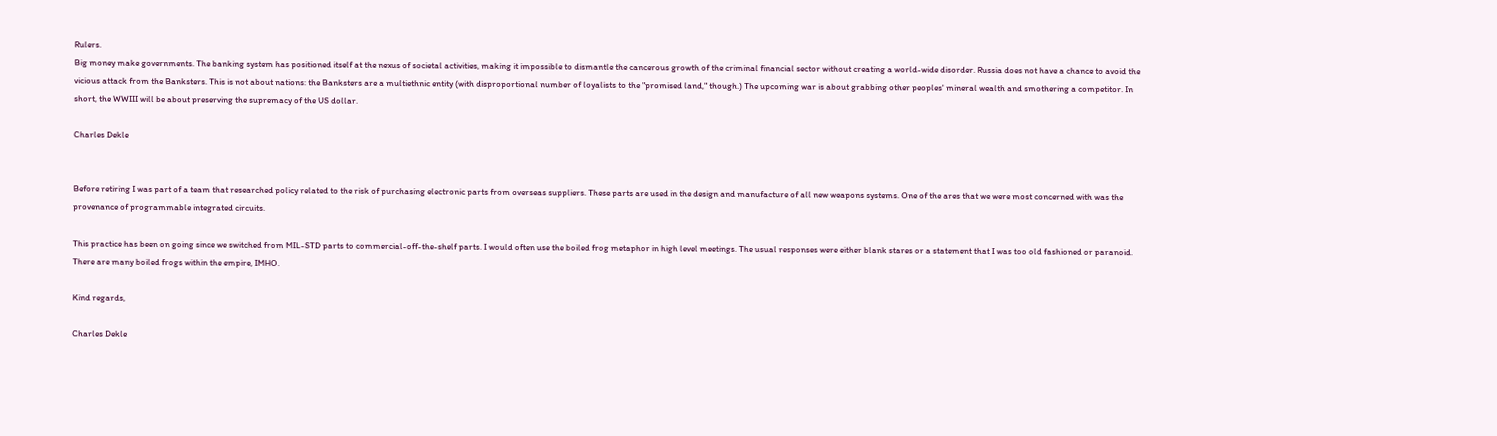Rulers.
Big money make governments. The banking system has positioned itself at the nexus of societal activities, making it impossible to dismantle the cancerous growth of the criminal financial sector without creating a world-wide disorder. Russia does not have a chance to avoid the vicious attack from the Banksters. This is not about nations: the Banksters are a multiethnic entity (with disproportional number of loyalists to the "promised land," though.) The upcoming war is about grabbing other peoples' mineral wealth and smothering a competitor. In short, the WWIII will be about preserving the supremacy of the US dollar.

Charles Dekle


Before retiring I was part of a team that researched policy related to the risk of purchasing electronic parts from overseas suppliers. These parts are used in the design and manufacture of all new weapons systems. One of the ares that we were most concerned with was the provenance of programmable integrated circuits.

This practice has been on going since we switched from MIL-STD parts to commercial-off-the-shelf parts. I would often use the boiled frog metaphor in high level meetings. The usual responses were either blank stares or a statement that I was too old fashioned or paranoid. There are many boiled frogs within the empire, IMHO.

Kind regards,

Charles Dekle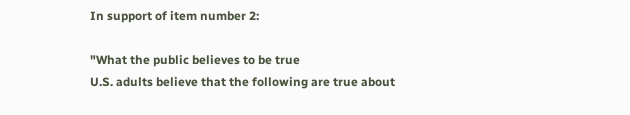In support of item number 2:

"What the public believes to be true
U.S. adults believe that the following are true about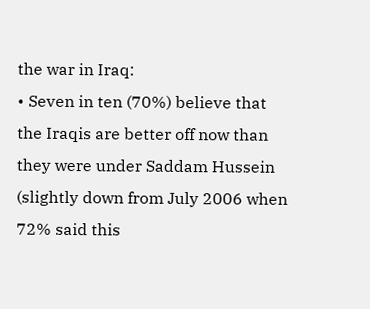the war in Iraq:
• Seven in ten (70%) believe that the Iraqis are better off now than they were under Saddam Hussein (slightly down from July 2006 when 72% said this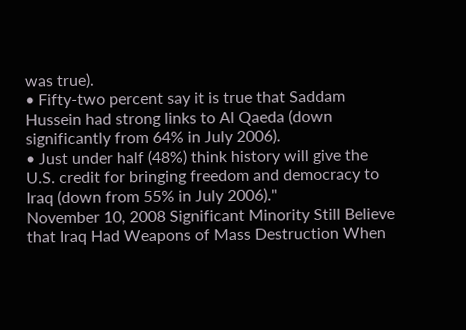was true).
• Fifty-two percent say it is true that Saddam Hussein had strong links to Al Qaeda (down significantly from 64% in July 2006).
• Just under half (48%) think history will give the U.S. credit for bringing freedom and democracy to Iraq (down from 55% in July 2006)."
November 10, 2008 Significant Minority Still Believe that Iraq Had Weapons of Mass Destruction When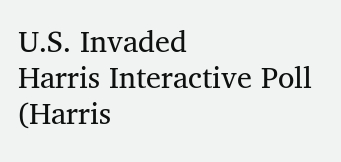U.S. Invaded
Harris Interactive Poll (Harris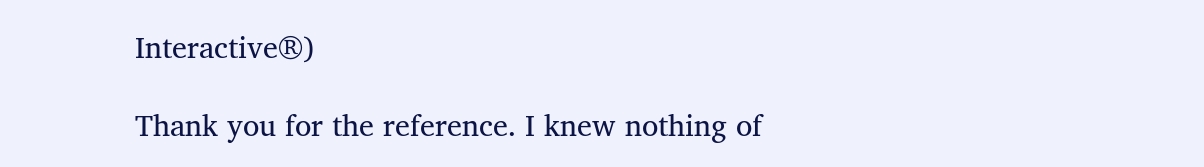Interactive®)

Thank you for the reference. I knew nothing of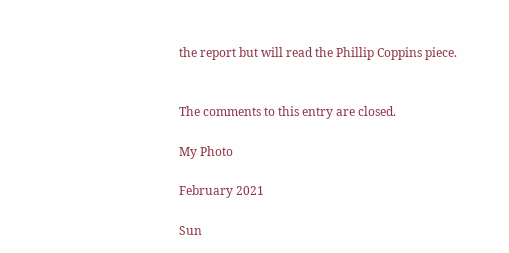the report but will read the Phillip Coppins piece.


The comments to this entry are closed.

My Photo

February 2021

Sun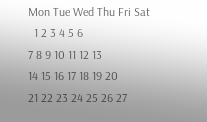Mon Tue Wed Thu Fri Sat
  1 2 3 4 5 6
7 8 9 10 11 12 13
14 15 16 17 18 19 20
21 22 23 24 25 26 27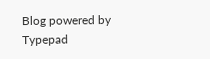Blog powered by Typepad